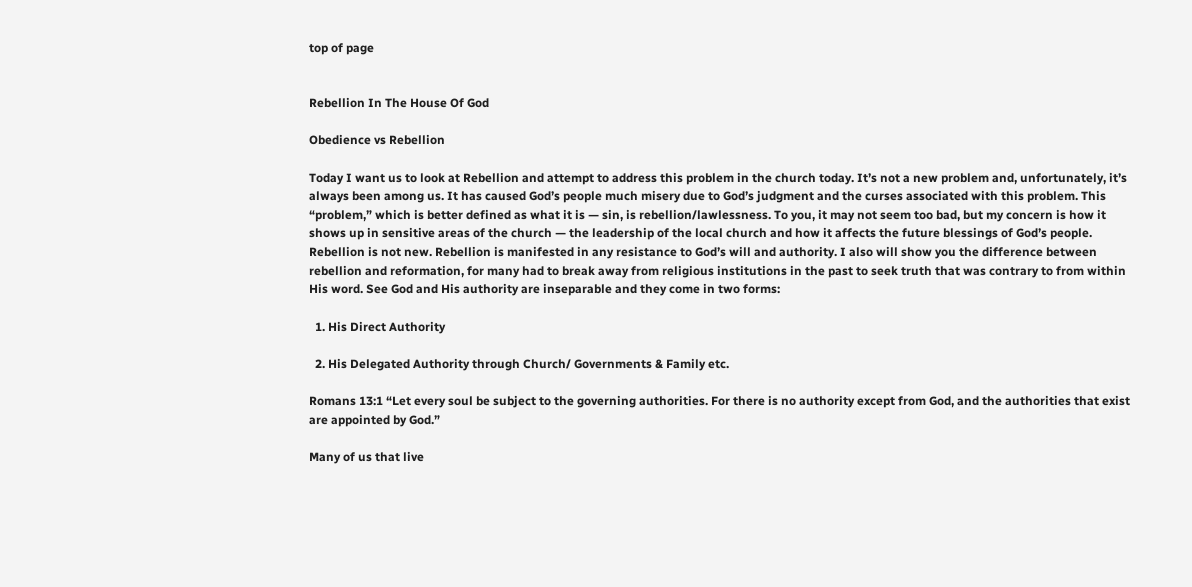top of page


Rebellion In The House Of God

Obedience vs Rebellion

Today I want us to look at Rebellion and attempt to address this problem in the church today. It’s not a new problem and, unfortunately, it’s always been among us. It has caused God’s people much misery due to God’s judgment and the curses associated with this problem. This “problem,” which is better defined as what it is — sin, is rebellion/lawlessness. To you, it may not seem too bad, but my concern is how it shows up in sensitive areas of the church — the leadership of the local church and how it affects the future blessings of God’s people. Rebellion is not new. Rebellion is manifested in any resistance to God’s will and authority. I also will show you the difference between rebellion and reformation, for many had to break away from religious institutions in the past to seek truth that was contrary to from within His word. See God and His authority are inseparable and they come in two forms:

  1. His Direct Authority

  2. His Delegated Authority through Church/ Governments & Family etc.

Romans 13:1 “Let every soul be subject to the governing authorities. For there is no authority except from God, and the authorities that exist are appointed by God.”

Many of us that live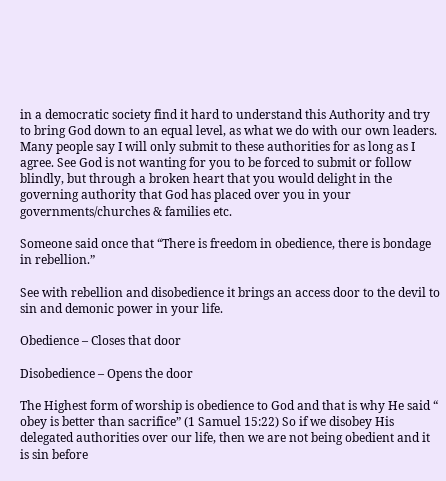in a democratic society find it hard to understand this Authority and try to bring God down to an equal level, as what we do with our own leaders. Many people say I will only submit to these authorities for as long as I agree. See God is not wanting for you to be forced to submit or follow blindly, but through a broken heart that you would delight in the governing authority that God has placed over you in your governments/churches & families etc.

Someone said once that “There is freedom in obedience, there is bondage in rebellion.”

See with rebellion and disobedience it brings an access door to the devil to sin and demonic power in your life.

Obedience – Closes that door

Disobedience – Opens the door

The Highest form of worship is obedience to God and that is why He said “ obey is better than sacrifice” (1 Samuel 15:22) So if we disobey His delegated authorities over our life, then we are not being obedient and it is sin before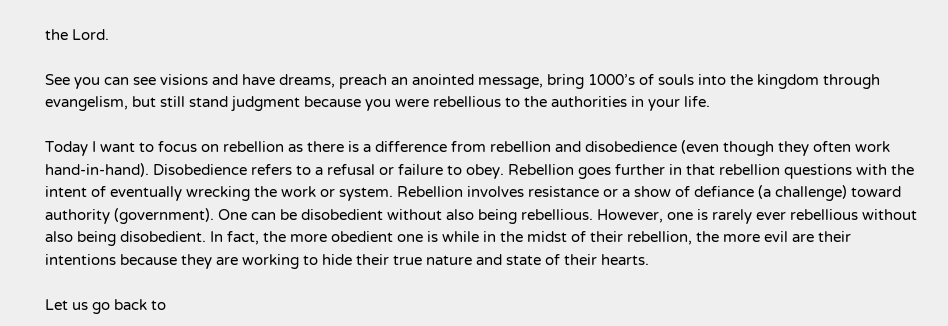the Lord.

See you can see visions and have dreams, preach an anointed message, bring 1000’s of souls into the kingdom through evangelism, but still stand judgment because you were rebellious to the authorities in your life.

Today I want to focus on rebellion as there is a difference from rebellion and disobedience (even though they often work hand-in-hand). Disobedience refers to a refusal or failure to obey. Rebellion goes further in that rebellion questions with the intent of eventually wrecking the work or system. Rebellion involves resistance or a show of defiance (a challenge) toward authority (government). One can be disobedient without also being rebellious. However, one is rarely ever rebellious without also being disobedient. In fact, the more obedient one is while in the midst of their rebellion, the more evil are their intentions because they are working to hide their true nature and state of their hearts.

Let us go back to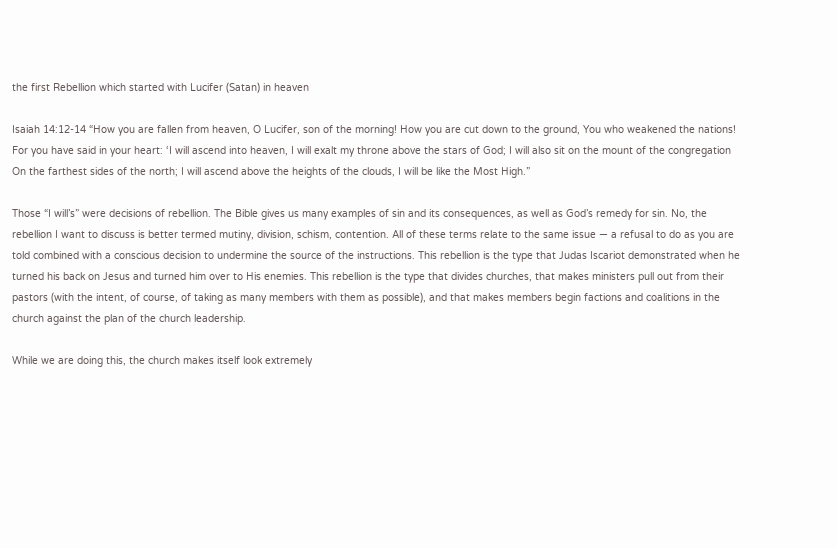the first Rebellion which started with Lucifer (Satan) in heaven

Isaiah 14:12-14 “How you are fallen from heaven, O Lucifer, son of the morning! How you are cut down to the ground, You who weakened the nations! For you have said in your heart: ‘I will ascend into heaven, I will exalt my throne above the stars of God; I will also sit on the mount of the congregation On the farthest sides of the north; I will ascend above the heights of the clouds, I will be like the Most High.”

Those “I will’s” were decisions of rebellion. The Bible gives us many examples of sin and its consequences, as well as God’s remedy for sin. No, the rebellion I want to discuss is better termed mutiny, division, schism, contention. All of these terms relate to the same issue — a refusal to do as you are told combined with a conscious decision to undermine the source of the instructions. This rebellion is the type that Judas Iscariot demonstrated when he turned his back on Jesus and turned him over to His enemies. This rebellion is the type that divides churches, that makes ministers pull out from their pastors (with the intent, of course, of taking as many members with them as possible), and that makes members begin factions and coalitions in the church against the plan of the church leadership.

While we are doing this, the church makes itself look extremely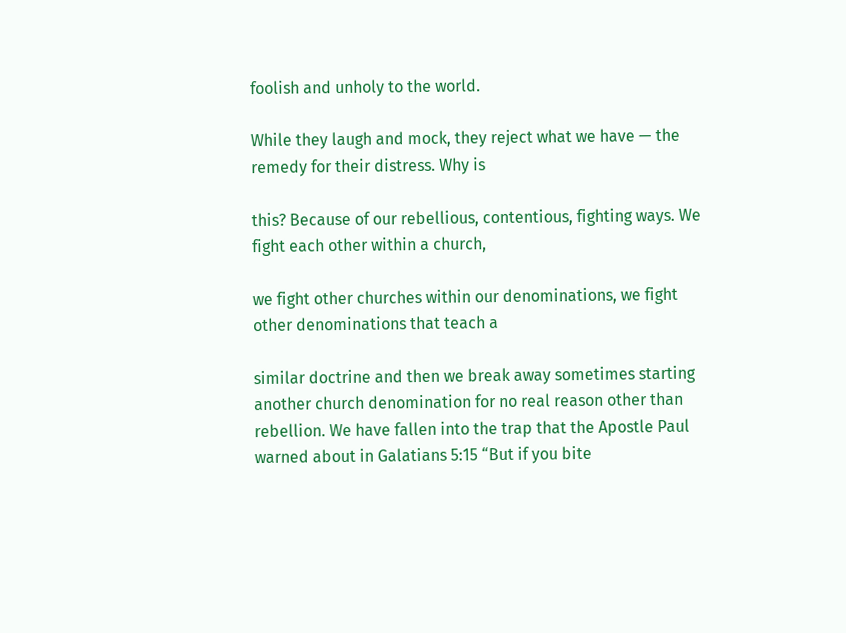foolish and unholy to the world.

While they laugh and mock, they reject what we have — the remedy for their distress. Why is

this? Because of our rebellious, contentious, fighting ways. We fight each other within a church,

we fight other churches within our denominations, we fight other denominations that teach a

similar doctrine and then we break away sometimes starting another church denomination for no real reason other than rebellion. We have fallen into the trap that the Apostle Paul warned about in Galatians 5:15 “But if you bite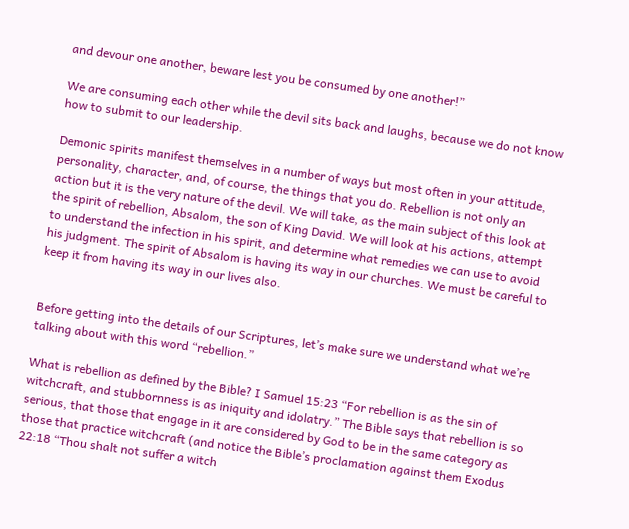and devour one another, beware lest you be consumed by one another!”

We are consuming each other while the devil sits back and laughs, because we do not know how to submit to our leadership.

Demonic spirits manifest themselves in a number of ways but most often in your attitude, personality, character, and, of course, the things that you do. Rebellion is not only an action but it is the very nature of the devil. We will take, as the main subject of this look at the spirit of rebellion, Absalom, the son of King David. We will look at his actions, attempt to understand the infection in his spirit, and determine what remedies we can use to avoid his judgment. The spirit of Absalom is having its way in our churches. We must be careful to keep it from having its way in our lives also.


Before getting into the details of our Scriptures, let’s make sure we understand what we’re talking about with this word “rebellion.”

What is rebellion as defined by the Bible? I Samuel 15:23 “For rebellion is as the sin of witchcraft, and stubbornness is as iniquity and idolatry.” The Bible says that rebellion is so serious, that those that engage in it are considered by God to be in the same category as those that practice witchcraft (and notice the Bible’s proclamation against them Exodus 22:18 “Thou shalt not suffer a witch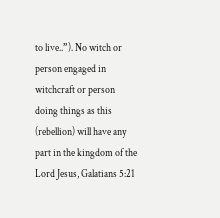to live..”). No witch or person engaged in witchcraft or person doing things as this (rebellion) will have any part in the kingdom of the Lord Jesus, Galatians 5:21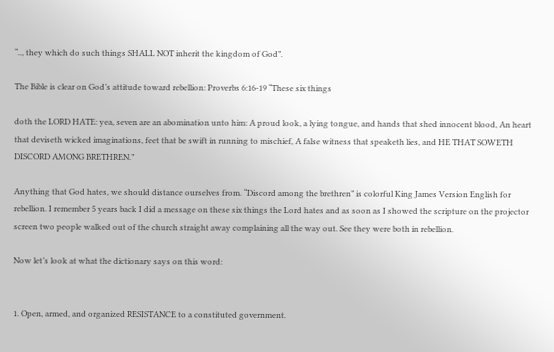“.., they which do such things SHALL NOT inherit the kingdom of God”.

The Bible is clear on God’s attitude toward rebellion: Proverbs 6:16-19 “These six things

doth the LORD HATE: yea, seven are an abomination unto him: A proud look, a lying tongue, and hands that shed innocent blood, An heart that deviseth wicked imaginations, feet that be swift in running to mischief, A false witness that speaketh lies, and HE THAT SOWETH DISCORD AMONG BRETHREN.”

Anything that God hates, we should distance ourselves from. “Discord among the brethren” is colorful King James Version English for rebellion. I remember 5 years back I did a message on these six things the Lord hates and as soon as I showed the scripture on the projector screen two people walked out of the church straight away complaining all the way out. See they were both in rebellion.

Now let’s look at what the dictionary says on this word:


1. Open, armed, and organized RESISTANCE to a constituted government.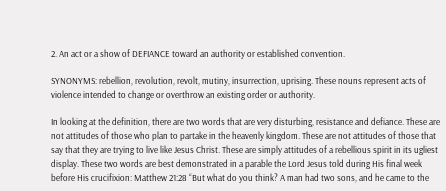2. An act or a show of DEFIANCE toward an authority or established convention.

SYNONYMS: rebellion, revolution, revolt, mutiny, insurrection, uprising. These nouns represent acts of violence intended to change or overthrow an existing order or authority.

In looking at the definition, there are two words that are very disturbing, resistance and defiance. These are not attitudes of those who plan to partake in the heavenly kingdom. These are not attitudes of those that say that they are trying to live like Jesus Christ. These are simply attitudes of a rebellious spirit in its ugliest display. These two words are best demonstrated in a parable the Lord Jesus told during His final week before His crucifixion: Matthew 21:28 “But what do you think? A man had two sons, and he came to the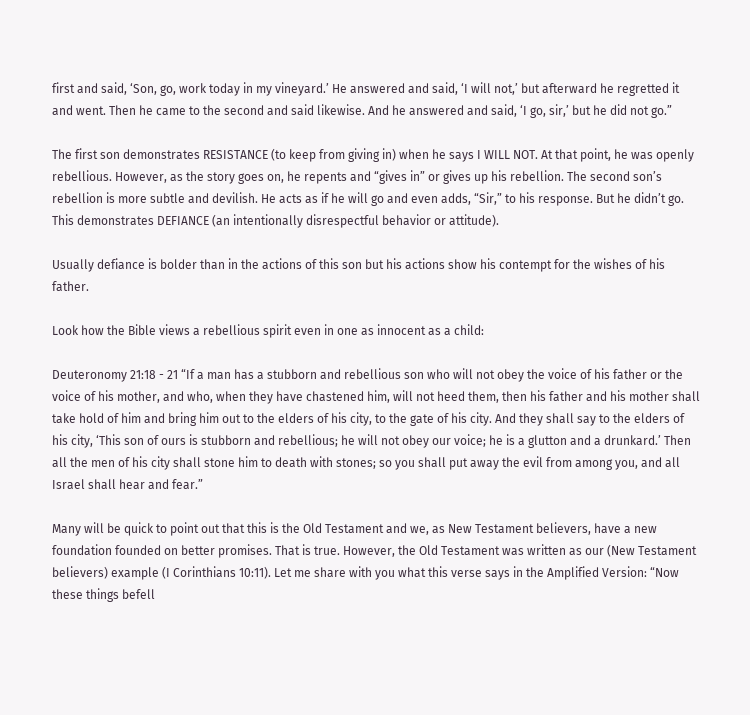first and said, ‘Son, go, work today in my vineyard.’ He answered and said, ‘I will not,’ but afterward he regretted it and went. Then he came to the second and said likewise. And he answered and said, ‘I go, sir,’ but he did not go.”

The first son demonstrates RESISTANCE (to keep from giving in) when he says I WILL NOT. At that point, he was openly rebellious. However, as the story goes on, he repents and “gives in” or gives up his rebellion. The second son’s rebellion is more subtle and devilish. He acts as if he will go and even adds, “Sir,” to his response. But he didn’t go. This demonstrates DEFIANCE (an intentionally disrespectful behavior or attitude).

Usually defiance is bolder than in the actions of this son but his actions show his contempt for the wishes of his father.

Look how the Bible views a rebellious spirit even in one as innocent as a child:

Deuteronomy 21:18 - 21 “If a man has a stubborn and rebellious son who will not obey the voice of his father or the voice of his mother, and who, when they have chastened him, will not heed them, then his father and his mother shall take hold of him and bring him out to the elders of his city, to the gate of his city. And they shall say to the elders of his city, ‘This son of ours is stubborn and rebellious; he will not obey our voice; he is a glutton and a drunkard.’ Then all the men of his city shall stone him to death with stones; so you shall put away the evil from among you, and all Israel shall hear and fear.”

Many will be quick to point out that this is the Old Testament and we, as New Testament believers, have a new foundation founded on better promises. That is true. However, the Old Testament was written as our (New Testament believers) example (I Corinthians 10:11). Let me share with you what this verse says in the Amplified Version: “Now these things befell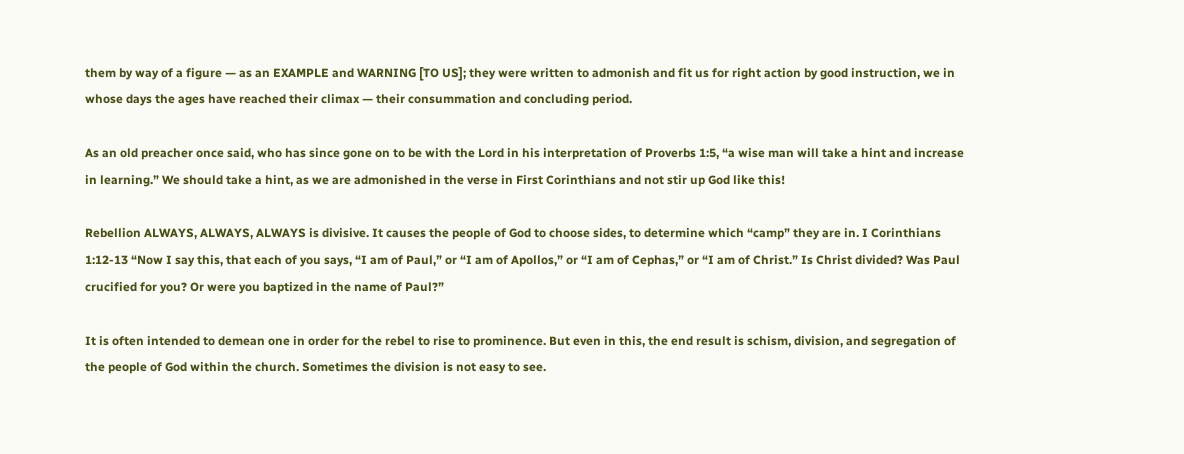them by way of a figure — as an EXAMPLE and WARNING [TO US]; they were written to admonish and fit us for right action by good instruction, we in whose days the ages have reached their climax — their consummation and concluding period.

As an old preacher once said, who has since gone on to be with the Lord in his interpretation of Proverbs 1:5, “a wise man will take a hint and increase in learning.” We should take a hint, as we are admonished in the verse in First Corinthians and not stir up God like this!

Rebellion ALWAYS, ALWAYS, ALWAYS is divisive. It causes the people of God to choose sides, to determine which “camp” they are in. I Corinthians 1:12-13 “Now I say this, that each of you says, “I am of Paul,” or “I am of Apollos,” or “I am of Cephas,” or “I am of Christ.” Is Christ divided? Was Paul crucified for you? Or were you baptized in the name of Paul?”

It is often intended to demean one in order for the rebel to rise to prominence. But even in this, the end result is schism, division, and segregation of the people of God within the church. Sometimes the division is not easy to see.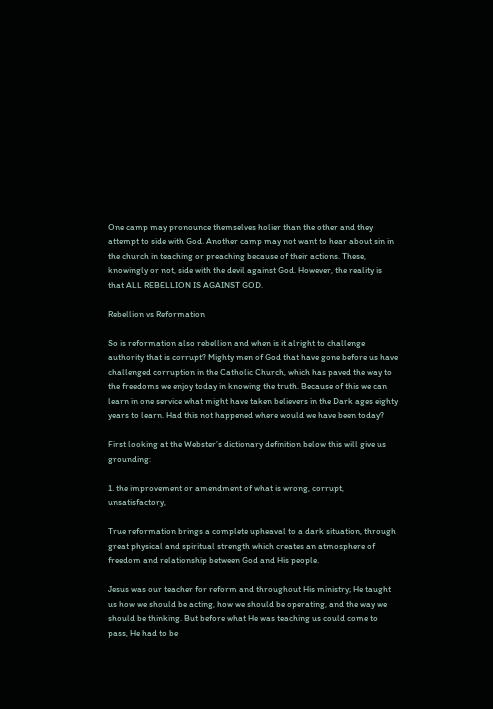One camp may pronounce themselves holier than the other and they attempt to side with God. Another camp may not want to hear about sin in the church in teaching or preaching because of their actions. These, knowingly or not, side with the devil against God. However, the reality is that ALL REBELLION IS AGAINST GOD.

Rebellion vs Reformation

So is reformation also rebellion and when is it alright to challenge authority that is corrupt? Mighty men of God that have gone before us have challenged corruption in the Catholic Church, which has paved the way to the freedoms we enjoy today in knowing the truth. Because of this we can learn in one service what might have taken believers in the Dark ages eighty years to learn. Had this not happened where would we have been today?

First looking at the Webster’s dictionary definition below this will give us grounding:

1. the improvement or amendment of what is wrong, corrupt, unsatisfactory,

True reformation brings a complete upheaval to a dark situation, through great physical and spiritual strength which creates an atmosphere of freedom and relationship between God and His people.

Jesus was our teacher for reform and throughout His ministry; He taught us how we should be acting, how we should be operating, and the way we should be thinking. But before what He was teaching us could come to pass, He had to be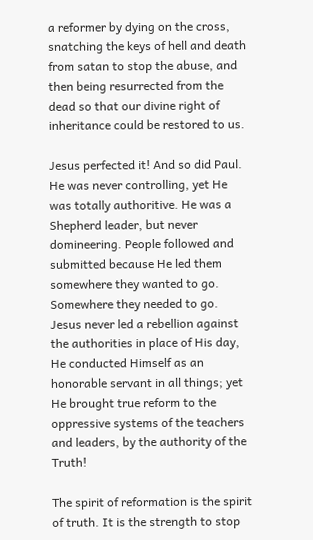a reformer by dying on the cross, snatching the keys of hell and death from satan to stop the abuse, and then being resurrected from the dead so that our divine right of inheritance could be restored to us.

Jesus perfected it! And so did Paul. He was never controlling, yet He was totally authoritive. He was a Shepherd leader, but never domineering. People followed and submitted because He led them somewhere they wanted to go. Somewhere they needed to go. Jesus never led a rebellion against the authorities in place of His day, He conducted Himself as an honorable servant in all things; yet He brought true reform to the oppressive systems of the teachers and leaders, by the authority of the Truth!

The spirit of reformation is the spirit of truth. It is the strength to stop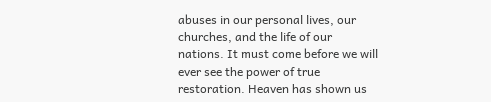abuses in our personal lives, our churches, and the life of our nations. It must come before we will ever see the power of true restoration. Heaven has shown us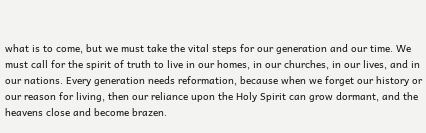what is to come, but we must take the vital steps for our generation and our time. We must call for the spirit of truth to live in our homes, in our churches, in our lives, and in our nations. Every generation needs reformation, because when we forget our history or our reason for living, then our reliance upon the Holy Spirit can grow dormant, and the heavens close and become brazen.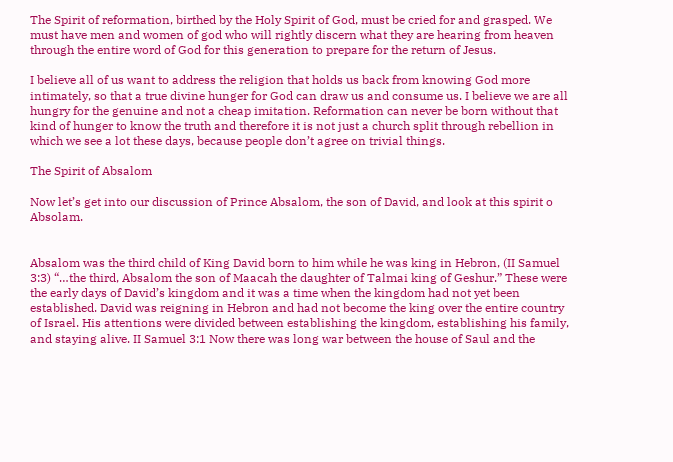The Spirit of reformation, birthed by the Holy Spirit of God, must be cried for and grasped. We must have men and women of god who will rightly discern what they are hearing from heaven through the entire word of God for this generation to prepare for the return of Jesus.

I believe all of us want to address the religion that holds us back from knowing God more intimately, so that a true divine hunger for God can draw us and consume us. I believe we are all hungry for the genuine and not a cheap imitation. Reformation can never be born without that kind of hunger to know the truth and therefore it is not just a church split through rebellion in which we see a lot these days, because people don’t agree on trivial things.

The Spirit of Absalom

Now let’s get into our discussion of Prince Absalom, the son of David, and look at this spirit o Absolam.


Absalom was the third child of King David born to him while he was king in Hebron, (II Samuel 3:3) “…the third, Absalom the son of Maacah the daughter of Talmai king of Geshur.” These were the early days of David’s kingdom and it was a time when the kingdom had not yet been established. David was reigning in Hebron and had not become the king over the entire country of Israel. His attentions were divided between establishing the kingdom, establishing his family, and staying alive. II Samuel 3:1 Now there was long war between the house of Saul and the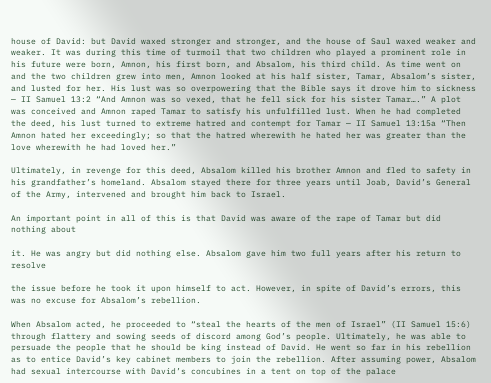house of David: but David waxed stronger and stronger, and the house of Saul waxed weaker and weaker. It was during this time of turmoil that two children who played a prominent role in his future were born, Amnon, his first born, and Absalom, his third child. As time went on and the two children grew into men, Amnon looked at his half sister, Tamar, Absalom’s sister, and lusted for her. His lust was so overpowering that the Bible says it drove him to sickness — II Samuel 13:2 “And Amnon was so vexed, that he fell sick for his sister Tamar….” A plot was conceived and Amnon raped Tamar to satisfy his unfulfilled lust. When he had completed the deed, his lust turned to extreme hatred and contempt for Tamar — II Samuel 13:15a “Then Amnon hated her exceedingly; so that the hatred wherewith he hated her was greater than the love wherewith he had loved her.”

Ultimately, in revenge for this deed, Absalom killed his brother Amnon and fled to safety in his grandfather’s homeland. Absalom stayed there for three years until Joab, David’s General of the Army, intervened and brought him back to Israel.

An important point in all of this is that David was aware of the rape of Tamar but did nothing about

it. He was angry but did nothing else. Absalom gave him two full years after his return to resolve

the issue before he took it upon himself to act. However, in spite of David’s errors, this was no excuse for Absalom’s rebellion.

When Absalom acted, he proceeded to “steal the hearts of the men of Israel” (II Samuel 15:6) through flattery and sowing seeds of discord among God’s people. Ultimately, he was able to persuade the people that he should be king instead of David. He went so far in his rebellion as to entice David’s key cabinet members to join the rebellion. After assuming power, Absalom had sexual intercourse with David’s concubines in a tent on top of the palace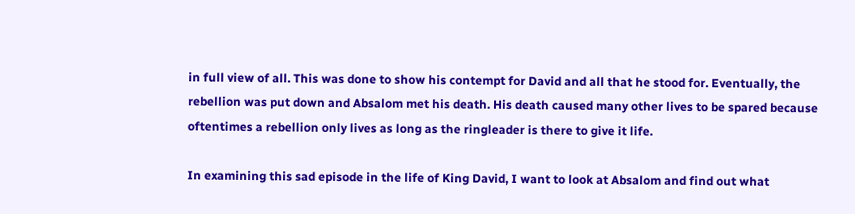in full view of all. This was done to show his contempt for David and all that he stood for. Eventually, the rebellion was put down and Absalom met his death. His death caused many other lives to be spared because oftentimes a rebellion only lives as long as the ringleader is there to give it life.

In examining this sad episode in the life of King David, I want to look at Absalom and find out what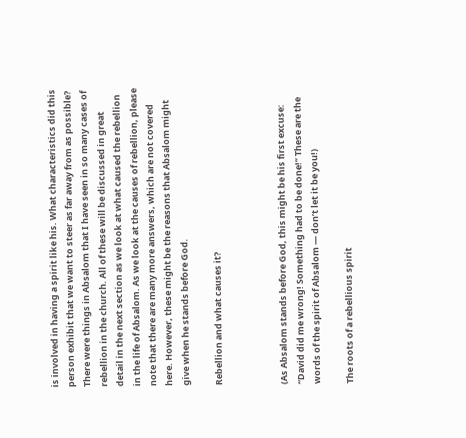is involved in having a spirit like his. What characteristics did this person exhibit that we want to steer as far away from as possible? There were things in Absalom that I have seen in so many cases of rebellion in the church. All of these will be discussed in great detail in the next section as we look at what caused the rebellion in the life of Absalom. As we look at the causes of rebellion, please note that there are many more answers, which are not covered here. However, these might be the reasons that Absalom might give when he stands before God.

Rebellion and what causes it?



(As Absalom stands before God, this might be his first excuse: “David did me wrong! Something had to be done!” These are the words of the spirit of Absalom — don’t let it be you!)

The roots of a rebellious spirit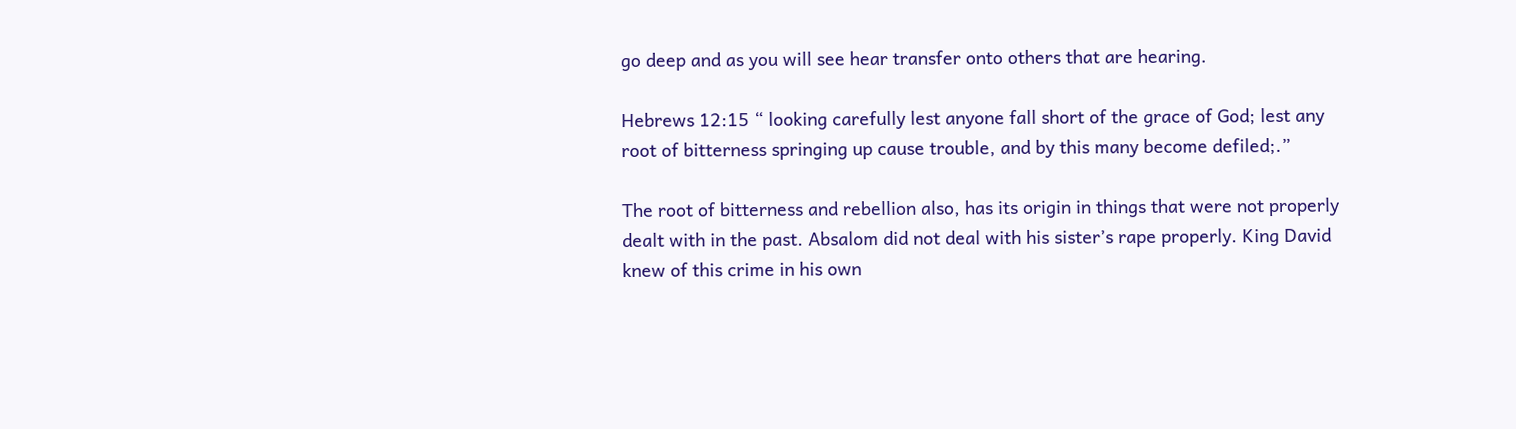go deep and as you will see hear transfer onto others that are hearing.

Hebrews 12:15 “ looking carefully lest anyone fall short of the grace of God; lest any root of bitterness springing up cause trouble, and by this many become defiled;.”

The root of bitterness and rebellion also, has its origin in things that were not properly dealt with in the past. Absalom did not deal with his sister’s rape properly. King David knew of this crime in his own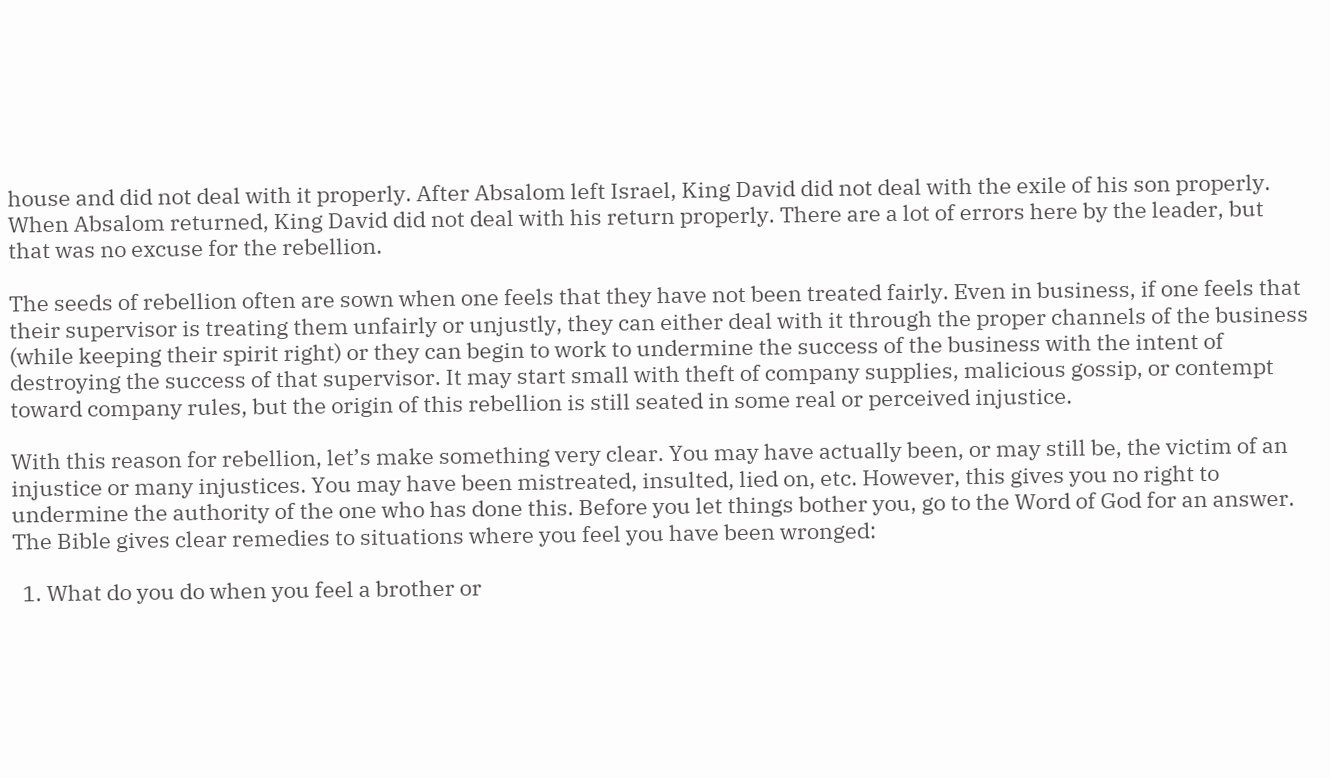house and did not deal with it properly. After Absalom left Israel, King David did not deal with the exile of his son properly. When Absalom returned, King David did not deal with his return properly. There are a lot of errors here by the leader, but that was no excuse for the rebellion.

The seeds of rebellion often are sown when one feels that they have not been treated fairly. Even in business, if one feels that their supervisor is treating them unfairly or unjustly, they can either deal with it through the proper channels of the business (while keeping their spirit right) or they can begin to work to undermine the success of the business with the intent of destroying the success of that supervisor. It may start small with theft of company supplies, malicious gossip, or contempt toward company rules, but the origin of this rebellion is still seated in some real or perceived injustice.

With this reason for rebellion, let’s make something very clear. You may have actually been, or may still be, the victim of an injustice or many injustices. You may have been mistreated, insulted, lied on, etc. However, this gives you no right to undermine the authority of the one who has done this. Before you let things bother you, go to the Word of God for an answer. The Bible gives clear remedies to situations where you feel you have been wronged:

  1. What do you do when you feel a brother or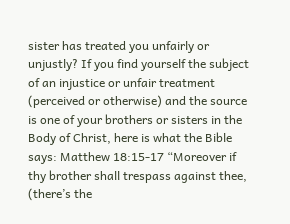sister has treated you unfairly or unjustly? If you find yourself the subject of an injustice or unfair treatment (perceived or otherwise) and the source is one of your brothers or sisters in the Body of Christ, here is what the Bible says: Matthew 18:15-17 “Moreover if thy brother shall trespass against thee, (there’s the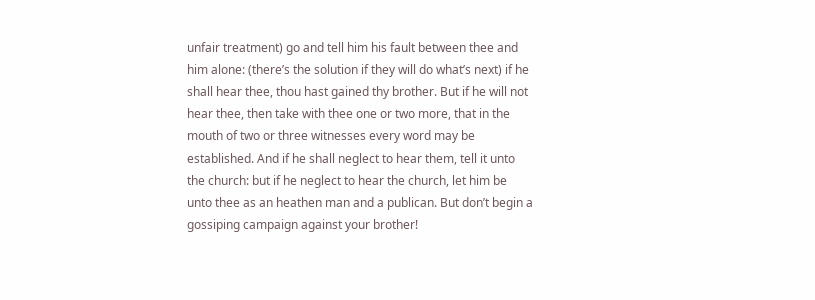unfair treatment) go and tell him his fault between thee and him alone: (there’s the solution if they will do what’s next) if he shall hear thee, thou hast gained thy brother. But if he will not hear thee, then take with thee one or two more, that in the mouth of two or three witnesses every word may be established. And if he shall neglect to hear them, tell it unto the church: but if he neglect to hear the church, let him be unto thee as an heathen man and a publican. But don’t begin a gossiping campaign against your brother!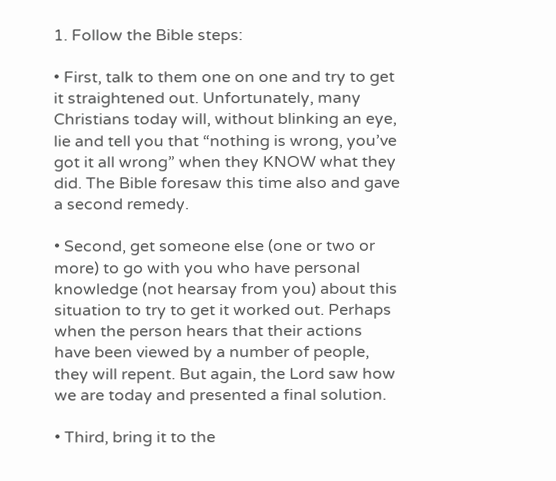1. Follow the Bible steps:

• First, talk to them one on one and try to get it straightened out. Unfortunately, many Christians today will, without blinking an eye, lie and tell you that “nothing is wrong, you’ve got it all wrong” when they KNOW what they did. The Bible foresaw this time also and gave a second remedy.

• Second, get someone else (one or two or more) to go with you who have personal knowledge (not hearsay from you) about this situation to try to get it worked out. Perhaps when the person hears that their actions have been viewed by a number of people, they will repent. But again, the Lord saw how we are today and presented a final solution.

• Third, bring it to the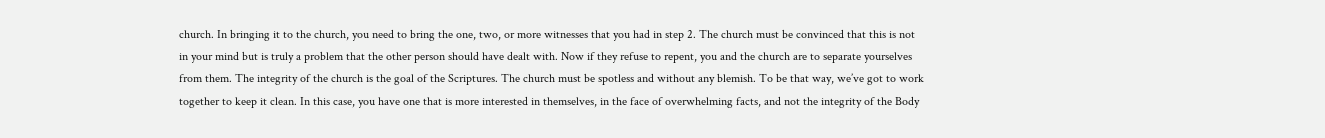church. In bringing it to the church, you need to bring the one, two, or more witnesses that you had in step 2. The church must be convinced that this is not in your mind but is truly a problem that the other person should have dealt with. Now if they refuse to repent, you and the church are to separate yourselves from them. The integrity of the church is the goal of the Scriptures. The church must be spotless and without any blemish. To be that way, we’ve got to work together to keep it clean. In this case, you have one that is more interested in themselves, in the face of overwhelming facts, and not the integrity of the Body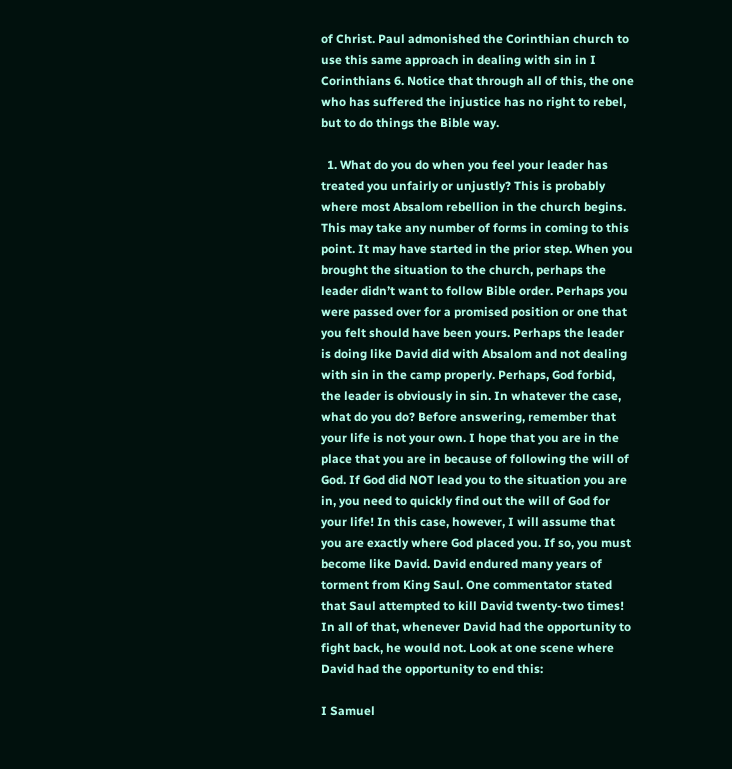of Christ. Paul admonished the Corinthian church to use this same approach in dealing with sin in I Corinthians 6. Notice that through all of this, the one who has suffered the injustice has no right to rebel, but to do things the Bible way.

  1. What do you do when you feel your leader has treated you unfairly or unjustly? This is probably where most Absalom rebellion in the church begins. This may take any number of forms in coming to this point. It may have started in the prior step. When you brought the situation to the church, perhaps the leader didn’t want to follow Bible order. Perhaps you were passed over for a promised position or one that you felt should have been yours. Perhaps the leader is doing like David did with Absalom and not dealing with sin in the camp properly. Perhaps, God forbid, the leader is obviously in sin. In whatever the case, what do you do? Before answering, remember that your life is not your own. I hope that you are in the place that you are in because of following the will of God. If God did NOT lead you to the situation you are in, you need to quickly find out the will of God for your life! In this case, however, I will assume that you are exactly where God placed you. If so, you must become like David. David endured many years of torment from King Saul. One commentator stated that Saul attempted to kill David twenty-two times! In all of that, whenever David had the opportunity to fight back, he would not. Look at one scene where David had the opportunity to end this:

I Samuel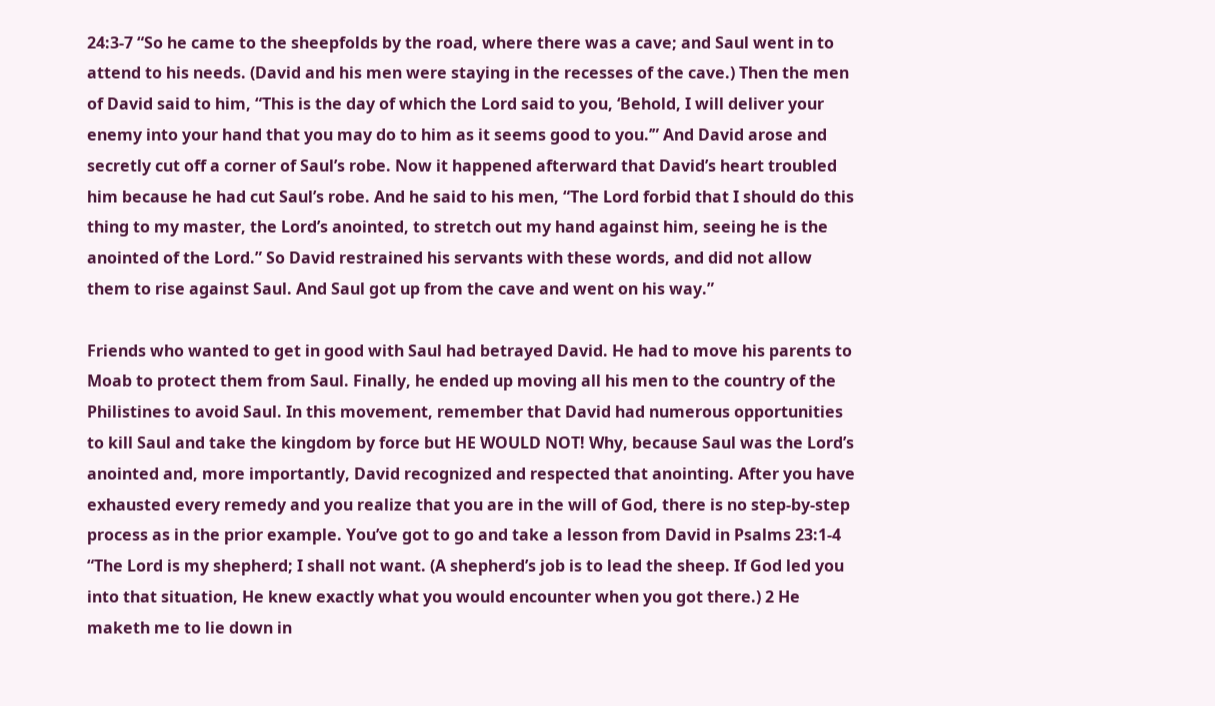24:3-7 “So he came to the sheepfolds by the road, where there was a cave; and Saul went in to attend to his needs. (David and his men were staying in the recesses of the cave.) Then the men of David said to him, “This is the day of which the Lord said to you, ‘Behold, I will deliver your enemy into your hand that you may do to him as it seems good to you.’” And David arose and secretly cut off a corner of Saul’s robe. Now it happened afterward that David’s heart troubled him because he had cut Saul’s robe. And he said to his men, “The Lord forbid that I should do this thing to my master, the Lord’s anointed, to stretch out my hand against him, seeing he is the anointed of the Lord.” So David restrained his servants with these words, and did not allow them to rise against Saul. And Saul got up from the cave and went on his way.”

Friends who wanted to get in good with Saul had betrayed David. He had to move his parents to Moab to protect them from Saul. Finally, he ended up moving all his men to the country of the Philistines to avoid Saul. In this movement, remember that David had numerous opportunities to kill Saul and take the kingdom by force but HE WOULD NOT! Why, because Saul was the Lord’s anointed and, more importantly, David recognized and respected that anointing. After you have exhausted every remedy and you realize that you are in the will of God, there is no step-by-step process as in the prior example. You’ve got to go and take a lesson from David in Psalms 23:1-4 “The Lord is my shepherd; I shall not want. (A shepherd’s job is to lead the sheep. If God led you into that situation, He knew exactly what you would encounter when you got there.) 2 He maketh me to lie down in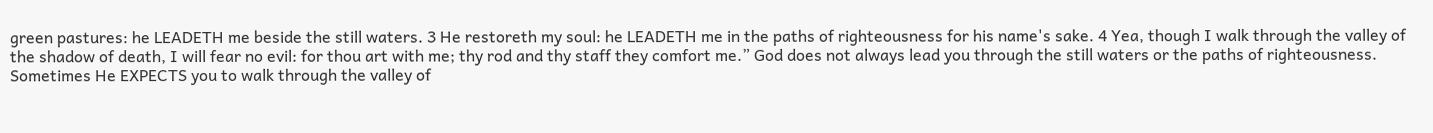green pastures: he LEADETH me beside the still waters. 3 He restoreth my soul: he LEADETH me in the paths of righteousness for his name's sake. 4 Yea, though I walk through the valley of the shadow of death, I will fear no evil: for thou art with me; thy rod and thy staff they comfort me.” God does not always lead you through the still waters or the paths of righteousness. Sometimes He EXPECTS you to walk through the valley of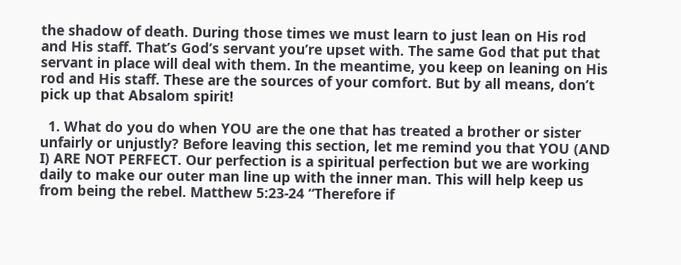the shadow of death. During those times we must learn to just lean on His rod and His staff. That’s God’s servant you’re upset with. The same God that put that servant in place will deal with them. In the meantime, you keep on leaning on His rod and His staff. These are the sources of your comfort. But by all means, don’t pick up that Absalom spirit!

  1. What do you do when YOU are the one that has treated a brother or sister unfairly or unjustly? Before leaving this section, let me remind you that YOU (AND I) ARE NOT PERFECT. Our perfection is a spiritual perfection but we are working daily to make our outer man line up with the inner man. This will help keep us from being the rebel. Matthew 5:23-24 “Therefore if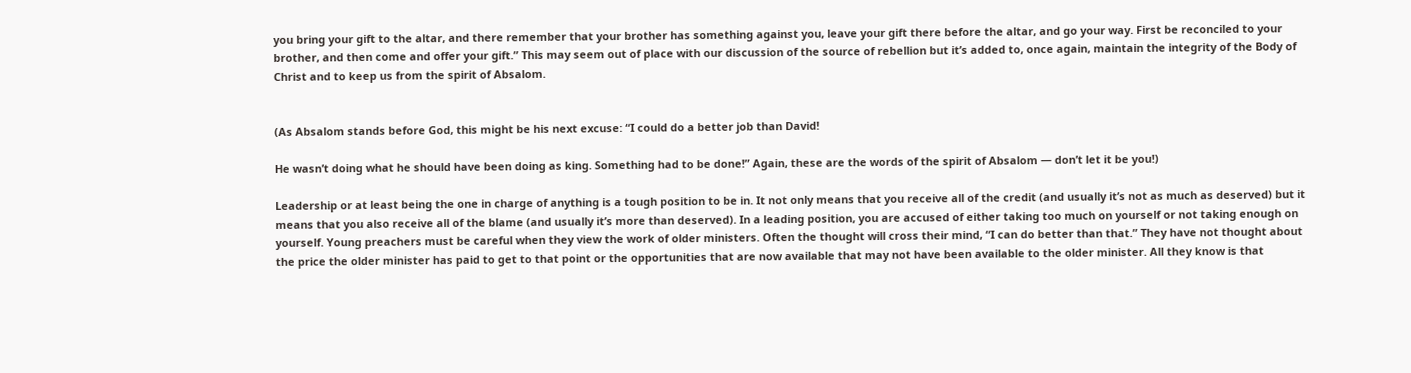you bring your gift to the altar, and there remember that your brother has something against you, leave your gift there before the altar, and go your way. First be reconciled to your brother, and then come and offer your gift.” This may seem out of place with our discussion of the source of rebellion but it’s added to, once again, maintain the integrity of the Body of Christ and to keep us from the spirit of Absalom.


(As Absalom stands before God, this might be his next excuse: “I could do a better job than David!

He wasn’t doing what he should have been doing as king. Something had to be done!” Again, these are the words of the spirit of Absalom — don’t let it be you!)

Leadership or at least being the one in charge of anything is a tough position to be in. It not only means that you receive all of the credit (and usually it’s not as much as deserved) but it means that you also receive all of the blame (and usually it’s more than deserved). In a leading position, you are accused of either taking too much on yourself or not taking enough on yourself. Young preachers must be careful when they view the work of older ministers. Often the thought will cross their mind, “I can do better than that.” They have not thought about the price the older minister has paid to get to that point or the opportunities that are now available that may not have been available to the older minister. All they know is that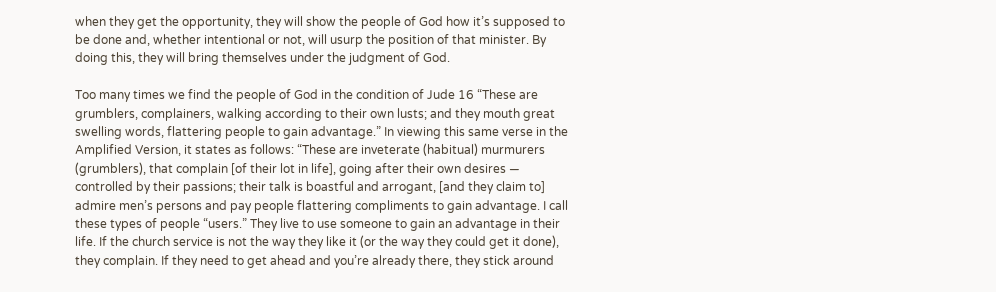when they get the opportunity, they will show the people of God how it’s supposed to be done and, whether intentional or not, will usurp the position of that minister. By doing this, they will bring themselves under the judgment of God.

Too many times we find the people of God in the condition of Jude 16 “These are grumblers, complainers, walking according to their own lusts; and they mouth great swelling words, flattering people to gain advantage.” In viewing this same verse in the Amplified Version, it states as follows: “These are inveterate (habitual) murmurers (grumblers), that complain [of their lot in life], going after their own desires — controlled by their passions; their talk is boastful and arrogant, [and they claim to] admire men’s persons and pay people flattering compliments to gain advantage. I call these types of people “users.” They live to use someone to gain an advantage in their life. If the church service is not the way they like it (or the way they could get it done), they complain. If they need to get ahead and you’re already there, they stick around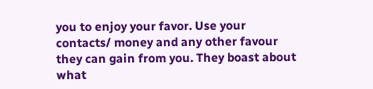you to enjoy your favor. Use your contacts/ money and any other favour they can gain from you. They boast about what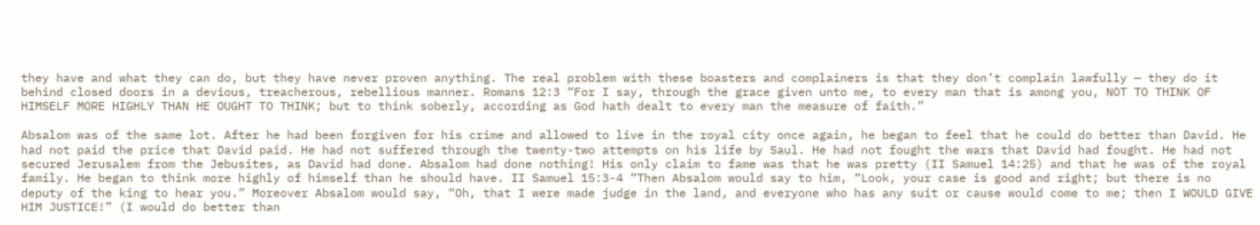they have and what they can do, but they have never proven anything. The real problem with these boasters and complainers is that they don’t complain lawfully — they do it behind closed doors in a devious, treacherous, rebellious manner. Romans 12:3 “For I say, through the grace given unto me, to every man that is among you, NOT TO THINK OF HIMSELF MORE HIGHLY THAN HE OUGHT TO THINK; but to think soberly, according as God hath dealt to every man the measure of faith.”

Absalom was of the same lot. After he had been forgiven for his crime and allowed to live in the royal city once again, he began to feel that he could do better than David. He had not paid the price that David paid. He had not suffered through the twenty-two attempts on his life by Saul. He had not fought the wars that David had fought. He had not secured Jerusalem from the Jebusites, as David had done. Absalom had done nothing! His only claim to fame was that he was pretty (II Samuel 14:25) and that he was of the royal family. He began to think more highly of himself than he should have. II Samuel 15:3-4 “Then Absalom would say to him, “Look, your case is good and right; but there is no deputy of the king to hear you.” Moreover Absalom would say, “Oh, that I were made judge in the land, and everyone who has any suit or cause would come to me; then I WOULD GIVE HIM JUSTICE!” (I would do better than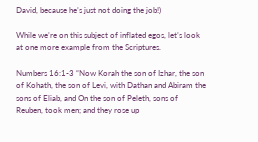David, because he’s just not doing the job!)

While we’re on this subject of inflated egos, let’s look at one more example from the Scriptures.

Numbers 16:1-3 “Now Korah the son of Izhar, the son of Kohath, the son of Levi, with Dathan and Abiram the sons of Eliab, and On the son of Peleth, sons of Reuben, took men; and they rose up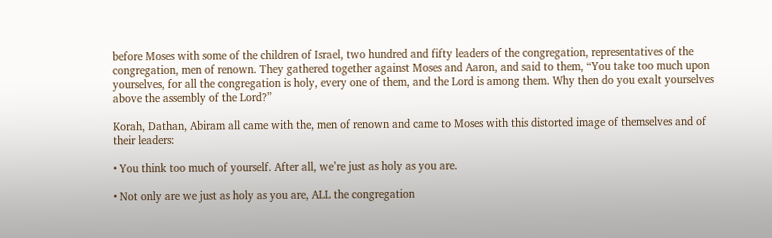before Moses with some of the children of Israel, two hundred and fifty leaders of the congregation, representatives of the congregation, men of renown. They gathered together against Moses and Aaron, and said to them, “You take too much upon yourselves, for all the congregation is holy, every one of them, and the Lord is among them. Why then do you exalt yourselves above the assembly of the Lord?”

Korah, Dathan, Abiram all came with the, men of renown and came to Moses with this distorted image of themselves and of their leaders:

• You think too much of yourself. After all, we’re just as holy as you are.

• Not only are we just as holy as you are, ALL the congregation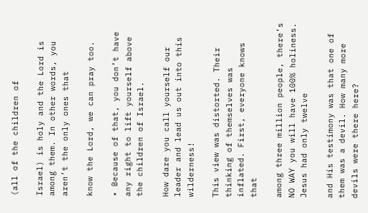(all of the children of

Israel) is holy and the Lord is among them. In other words, you aren’t the only ones that

know the Lord, we can pray too.

• Because of that, you don’t have any right to lift yourself above the children of Israel.

How dare you call yourself our leader and lead us out into this wilderness!

This view was distorted. Their thinking of themselves was inflated. First, everyone knows that

among three million people, there’s NO WAY you will have 100% holiness. Jesus had only twelve

and His testimony was that one of them was a devil. How many more devils were there here?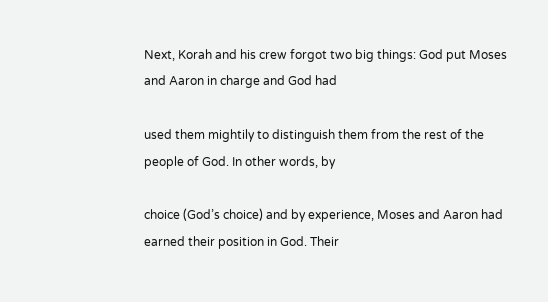Next, Korah and his crew forgot two big things: God put Moses and Aaron in charge and God had

used them mightily to distinguish them from the rest of the people of God. In other words, by

choice (God’s choice) and by experience, Moses and Aaron had earned their position in God. Their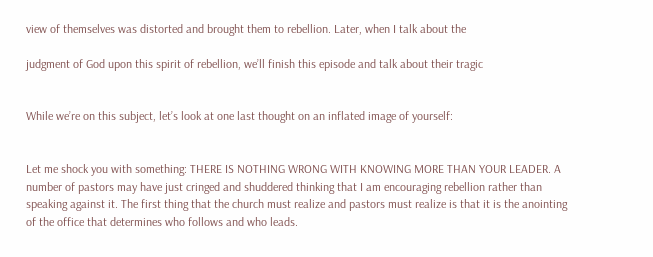view of themselves was distorted and brought them to rebellion. Later, when I talk about the

judgment of God upon this spirit of rebellion, we’ll finish this episode and talk about their tragic


While we’re on this subject, let’s look at one last thought on an inflated image of yourself:


Let me shock you with something: THERE IS NOTHING WRONG WITH KNOWING MORE THAN YOUR LEADER. A number of pastors may have just cringed and shuddered thinking that I am encouraging rebellion rather than speaking against it. The first thing that the church must realize and pastors must realize is that it is the anointing of the office that determines who follows and who leads.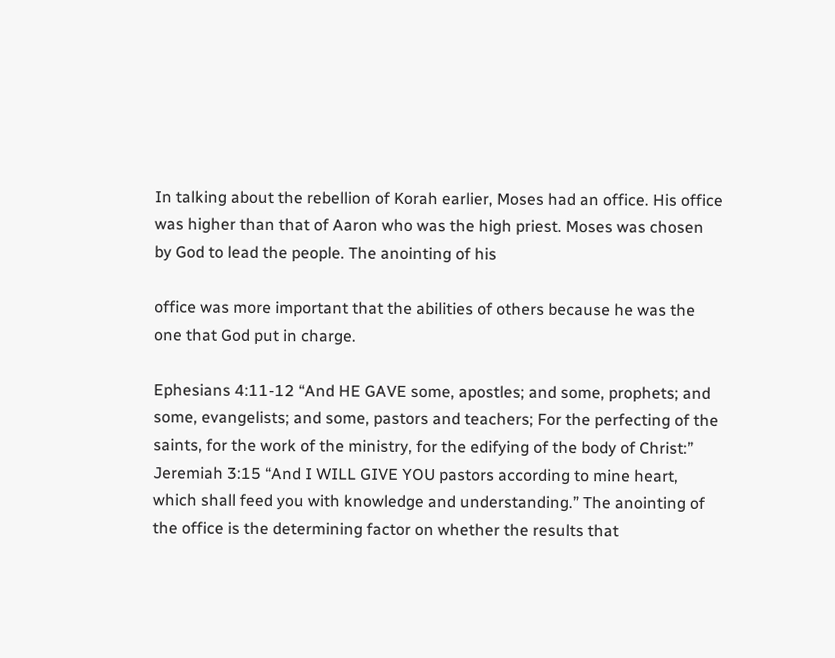In talking about the rebellion of Korah earlier, Moses had an office. His office was higher than that of Aaron who was the high priest. Moses was chosen by God to lead the people. The anointing of his

office was more important that the abilities of others because he was the one that God put in charge.

Ephesians 4:11-12 “And HE GAVE some, apostles; and some, prophets; and some, evangelists; and some, pastors and teachers; For the perfecting of the saints, for the work of the ministry, for the edifying of the body of Christ:” Jeremiah 3:15 “And I WILL GIVE YOU pastors according to mine heart, which shall feed you with knowledge and understanding.” The anointing of the office is the determining factor on whether the results that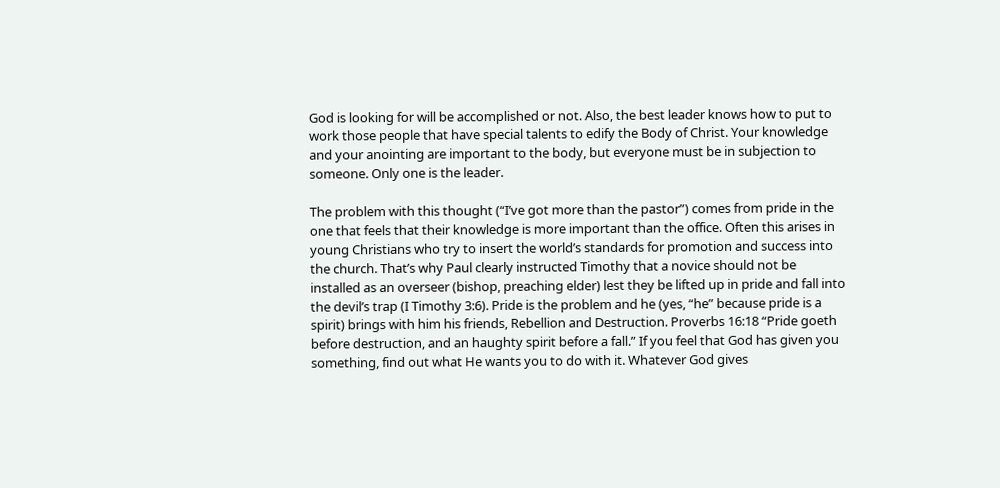God is looking for will be accomplished or not. Also, the best leader knows how to put to work those people that have special talents to edify the Body of Christ. Your knowledge and your anointing are important to the body, but everyone must be in subjection to someone. Only one is the leader.

The problem with this thought (“I’ve got more than the pastor”) comes from pride in the one that feels that their knowledge is more important than the office. Often this arises in young Christians who try to insert the world’s standards for promotion and success into the church. That’s why Paul clearly instructed Timothy that a novice should not be installed as an overseer (bishop, preaching elder) lest they be lifted up in pride and fall into the devil’s trap (I Timothy 3:6). Pride is the problem and he (yes, “he” because pride is a spirit) brings with him his friends, Rebellion and Destruction. Proverbs 16:18 “Pride goeth before destruction, and an haughty spirit before a fall.” If you feel that God has given you something, find out what He wants you to do with it. Whatever God gives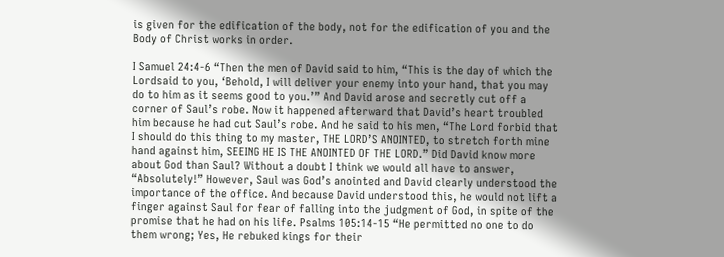is given for the edification of the body, not for the edification of you and the Body of Christ works in order.

I Samuel 24:4-6 “Then the men of David said to him, “This is the day of which the Lordsaid to you, ‘Behold, I will deliver your enemy into your hand, that you may do to him as it seems good to you.’” And David arose and secretly cut off a corner of Saul’s robe. Now it happened afterward that David’s heart troubled him because he had cut Saul’s robe. And he said to his men, “The Lord forbid that I should do this thing to my master, THE LORD’S ANOINTED, to stretch forth mine hand against him, SEEING HE IS THE ANOINTED OF THE LORD.” Did David know more about God than Saul? Without a doubt I think we would all have to answer, “Absolutely!” However, Saul was God’s anointed and David clearly understood the importance of the office. And because David understood this, he would not lift a finger against Saul for fear of falling into the judgment of God, in spite of the promise that he had on his life. Psalms 105:14-15 “He permitted no one to do them wrong; Yes, He rebuked kings for their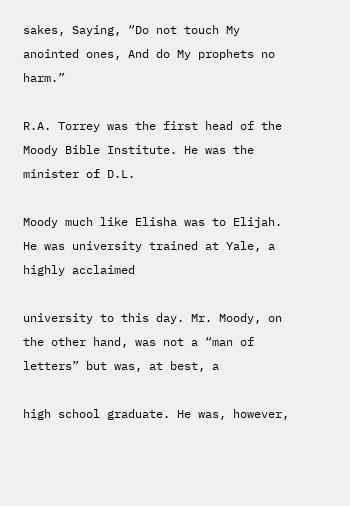sakes, Saying, “Do not touch My anointed ones, And do My prophets no harm.”

R.A. Torrey was the first head of the Moody Bible Institute. He was the minister of D.L.

Moody much like Elisha was to Elijah. He was university trained at Yale, a highly acclaimed

university to this day. Mr. Moody, on the other hand, was not a “man of letters” but was, at best, a

high school graduate. He was, however,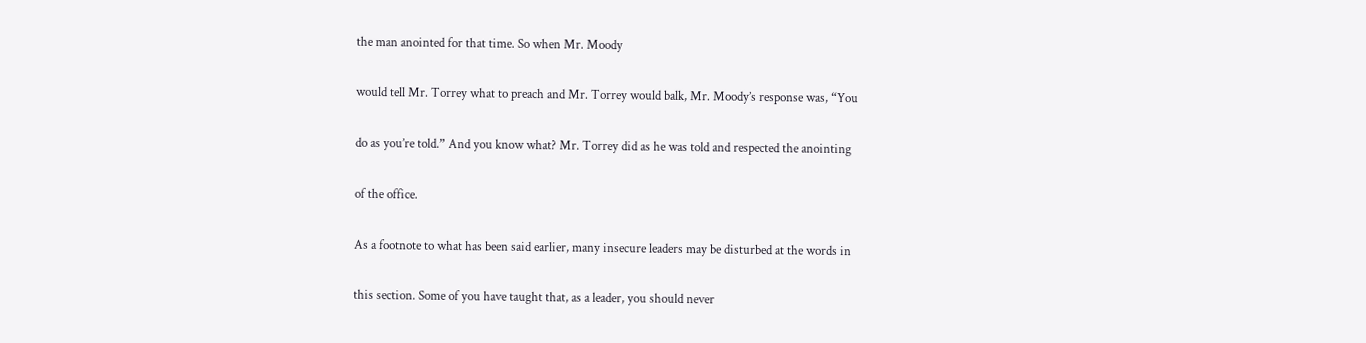the man anointed for that time. So when Mr. Moody

would tell Mr. Torrey what to preach and Mr. Torrey would balk, Mr. Moody’s response was, “You

do as you’re told.” And you know what? Mr. Torrey did as he was told and respected the anointing

of the office.

As a footnote to what has been said earlier, many insecure leaders may be disturbed at the words in

this section. Some of you have taught that, as a leader, you should never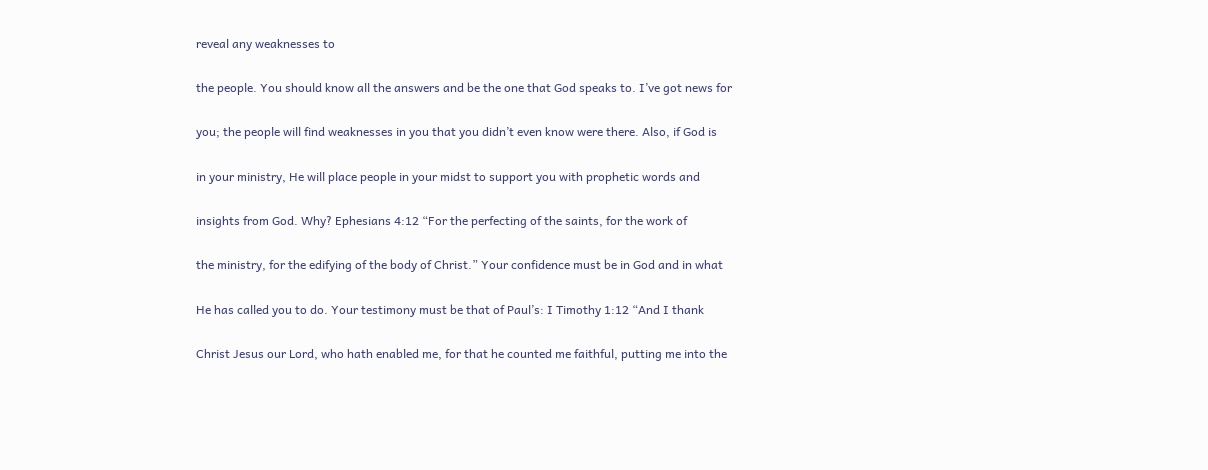reveal any weaknesses to

the people. You should know all the answers and be the one that God speaks to. I’ve got news for

you; the people will find weaknesses in you that you didn’t even know were there. Also, if God is

in your ministry, He will place people in your midst to support you with prophetic words and

insights from God. Why? Ephesians 4:12 “For the perfecting of the saints, for the work of

the ministry, for the edifying of the body of Christ.” Your confidence must be in God and in what

He has called you to do. Your testimony must be that of Paul’s: I Timothy 1:12 “And I thank

Christ Jesus our Lord, who hath enabled me, for that he counted me faithful, putting me into the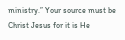ministry.” Your source must be Christ Jesus for it is He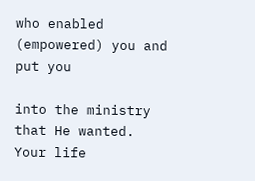who enabled (empowered) you and put you

into the ministry that He wanted. Your life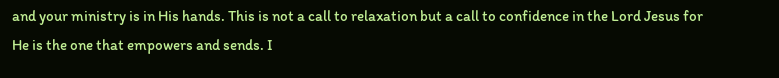and your ministry is in His hands. This is not a call to relaxation but a call to confidence in the Lord Jesus for He is the one that empowers and sends. I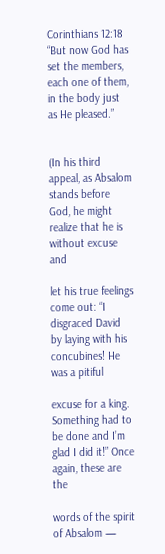Corinthians 12:18 “But now God has set the members, each one of them, in the body just as He pleased.”


(In his third appeal, as Absalom stands before God, he might realize that he is without excuse and

let his true feelings come out: “I disgraced David by laying with his concubines! He was a pitiful

excuse for a king. Something had to be done and I’m glad I did it!” Once again, these are the

words of the spirit of Absalom —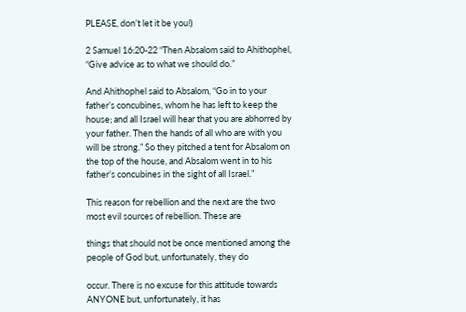PLEASE, don’t let it be you!)

2 Samuel 16:20-22 “Then Absalom said to Ahithophel, “Give advice as to what we should do.”

And Ahithophel said to Absalom, “Go in to your father’s concubines, whom he has left to keep the house; and all Israel will hear that you are abhorred by your father. Then the hands of all who are with you will be strong.” So they pitched a tent for Absalom on the top of the house, and Absalom went in to his father’s concubines in the sight of all Israel.”

This reason for rebellion and the next are the two most evil sources of rebellion. These are

things that should not be once mentioned among the people of God but, unfortunately, they do

occur. There is no excuse for this attitude towards ANYONE but, unfortunately, it has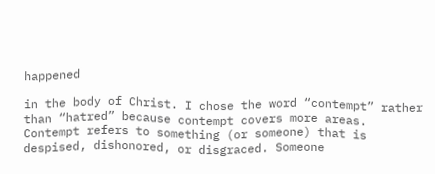happened

in the body of Christ. I chose the word “contempt” rather than “hatred” because contempt covers more areas. Contempt refers to something (or someone) that is despised, dishonored, or disgraced. Someone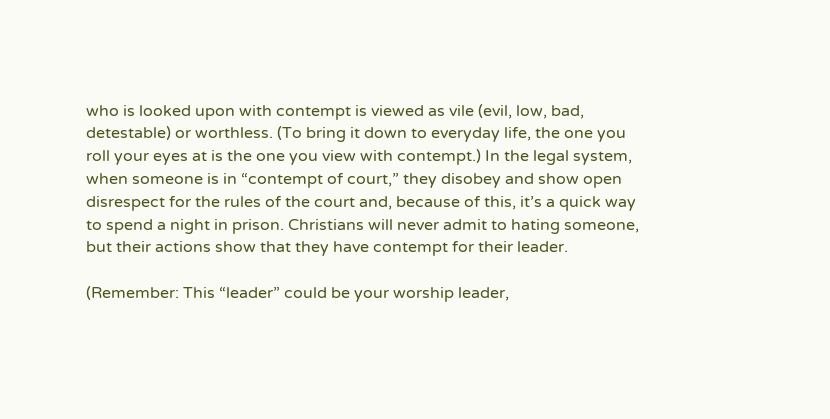who is looked upon with contempt is viewed as vile (evil, low, bad, detestable) or worthless. (To bring it down to everyday life, the one you roll your eyes at is the one you view with contempt.) In the legal system, when someone is in “contempt of court,” they disobey and show open disrespect for the rules of the court and, because of this, it’s a quick way to spend a night in prison. Christians will never admit to hating someone, but their actions show that they have contempt for their leader.

(Remember: This “leader” could be your worship leader,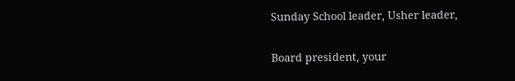Sunday School leader, Usher leader,

Board president, your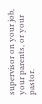supervisor on your job, your parents, or your pastor.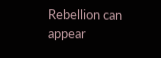Rebellion can appear